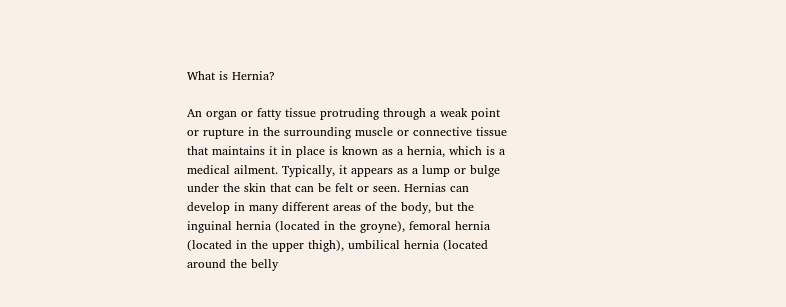What is Hernia?

An organ or fatty tissue protruding through a weak point or rupture in the surrounding muscle or connective tissue that maintains it in place is known as a hernia, which is a medical ailment. Typically, it appears as a lump or bulge under the skin that can be felt or seen. Hernias can develop in many different areas of the body, but the inguinal hernia (located in the groyne), femoral hernia (located in the upper thigh), umbilical hernia (located around the belly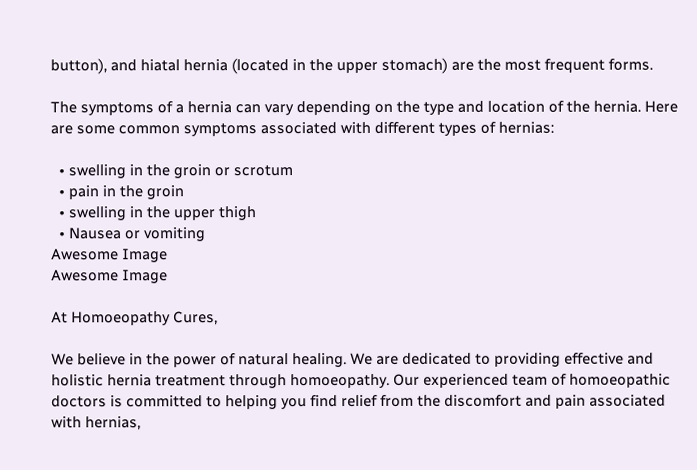button), and hiatal hernia (located in the upper stomach) are the most frequent forms.

The symptoms of a hernia can vary depending on the type and location of the hernia. Here are some common symptoms associated with different types of hernias:

  • swelling in the groin or scrotum
  • pain in the groin
  • swelling in the upper thigh
  • Nausea or vomiting
Awesome Image
Awesome Image

At Homoeopathy Cures,

We believe in the power of natural healing. We are dedicated to providing effective and holistic hernia treatment through homoeopathy. Our experienced team of homoeopathic doctors is committed to helping you find relief from the discomfort and pain associated with hernias,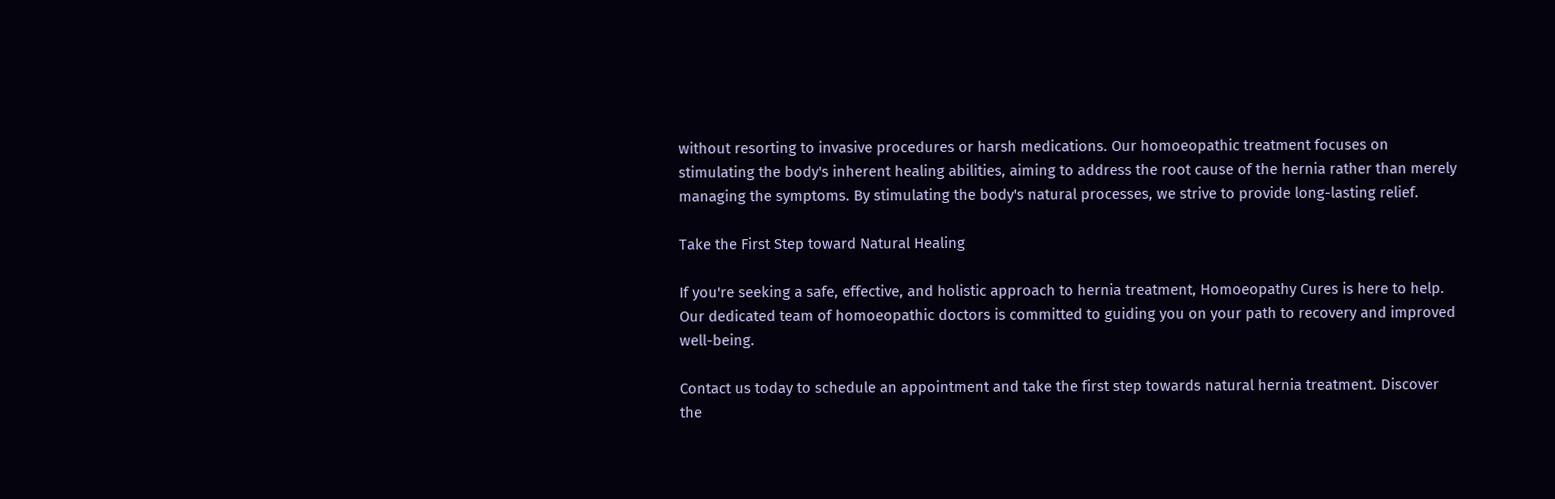without resorting to invasive procedures or harsh medications. Our homoeopathic treatment focuses on stimulating the body's inherent healing abilities, aiming to address the root cause of the hernia rather than merely managing the symptoms. By stimulating the body's natural processes, we strive to provide long-lasting relief.

Take the First Step toward Natural Healing

If you're seeking a safe, effective, and holistic approach to hernia treatment, Homoeopathy Cures is here to help. Our dedicated team of homoeopathic doctors is committed to guiding you on your path to recovery and improved well-being.

Contact us today to schedule an appointment and take the first step towards natural hernia treatment. Discover the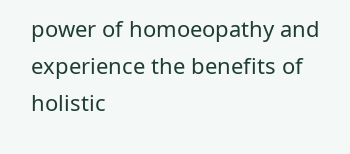power of homoeopathy and experience the benefits of holistic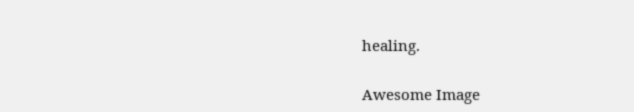healing.

Awesome Image